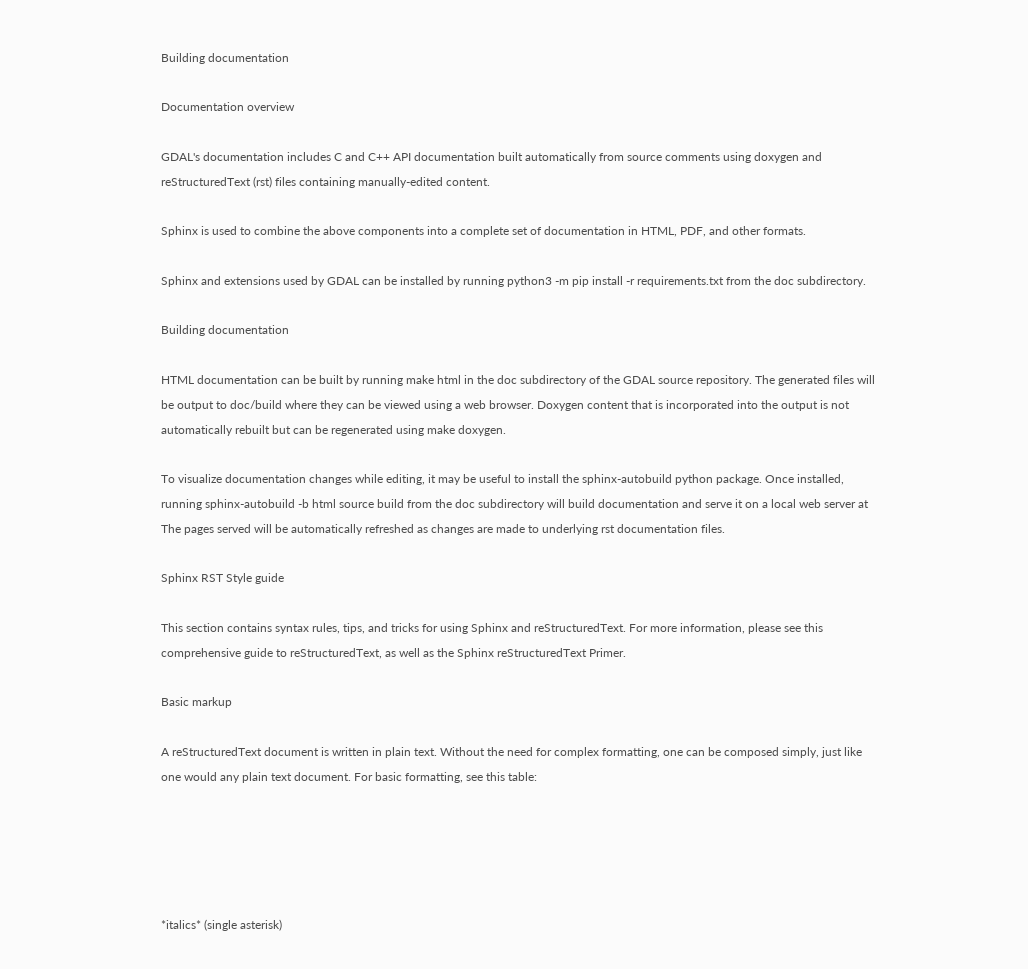Building documentation

Documentation overview

GDAL's documentation includes C and C++ API documentation built automatically from source comments using doxygen and reStructuredText (rst) files containing manually-edited content.

Sphinx is used to combine the above components into a complete set of documentation in HTML, PDF, and other formats.

Sphinx and extensions used by GDAL can be installed by running python3 -m pip install -r requirements.txt from the doc subdirectory.

Building documentation

HTML documentation can be built by running make html in the doc subdirectory of the GDAL source repository. The generated files will be output to doc/build where they can be viewed using a web browser. Doxygen content that is incorporated into the output is not automatically rebuilt but can be regenerated using make doxygen.

To visualize documentation changes while editing, it may be useful to install the sphinx-autobuild python package. Once installed, running sphinx-autobuild -b html source build from the doc subdirectory will build documentation and serve it on a local web server at The pages served will be automatically refreshed as changes are made to underlying rst documentation files.

Sphinx RST Style guide

This section contains syntax rules, tips, and tricks for using Sphinx and reStructuredText. For more information, please see this comprehensive guide to reStructuredText, as well as the Sphinx reStructuredText Primer.

Basic markup

A reStructuredText document is written in plain text. Without the need for complex formatting, one can be composed simply, just like one would any plain text document. For basic formatting, see this table:





*italics* (single asterisk)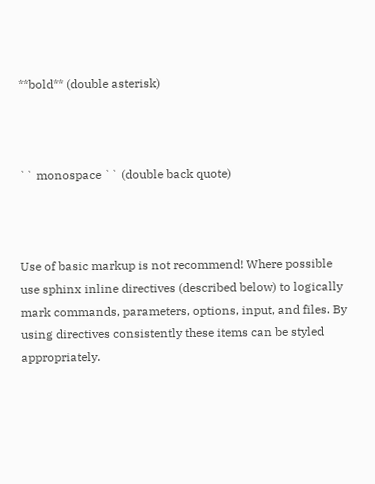**bold** (double asterisk)



`` monospace `` (double back quote)



Use of basic markup is not recommend! Where possible use sphinx inline directives (described below) to logically mark commands, parameters, options, input, and files. By using directives consistently these items can be styled appropriately.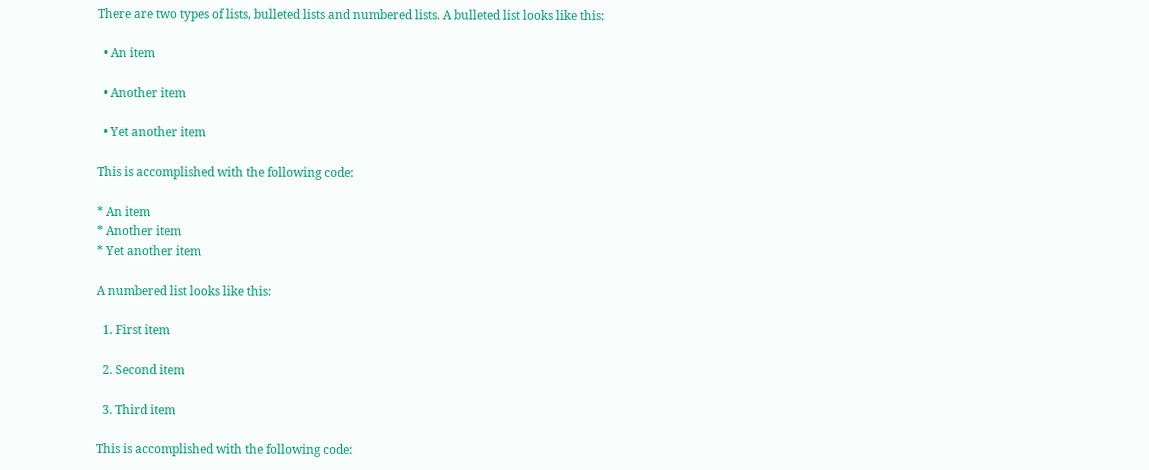There are two types of lists, bulleted lists and numbered lists. A bulleted list looks like this:

  • An item

  • Another item

  • Yet another item

This is accomplished with the following code:

* An item
* Another item
* Yet another item

A numbered list looks like this:

  1. First item

  2. Second item

  3. Third item

This is accomplished with the following code: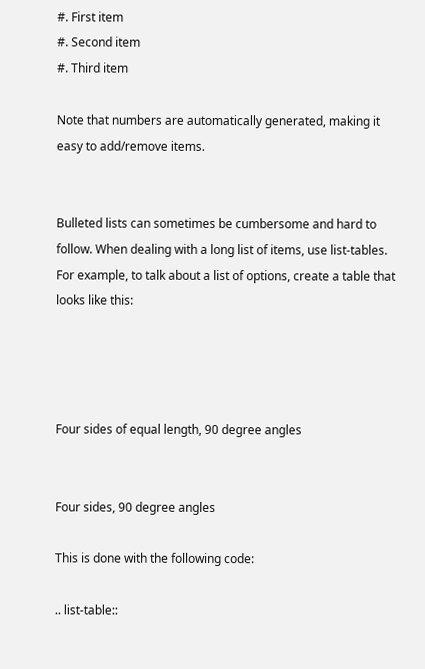#. First item
#. Second item
#. Third item

Note that numbers are automatically generated, making it easy to add/remove items.


Bulleted lists can sometimes be cumbersome and hard to follow. When dealing with a long list of items, use list-tables. For example, to talk about a list of options, create a table that looks like this:




Four sides of equal length, 90 degree angles


Four sides, 90 degree angles

This is done with the following code:

.. list-table::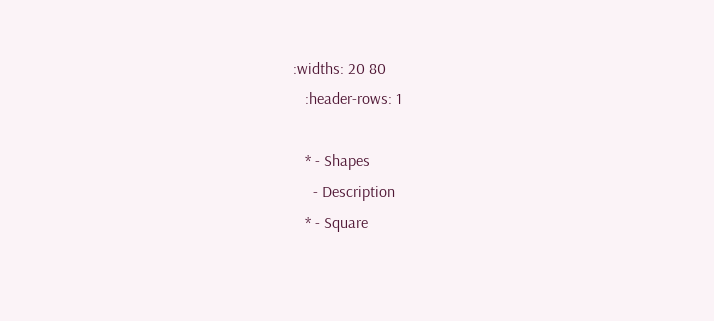:widths: 20 80
   :header-rows: 1

   * - Shapes
     - Description
   * - Square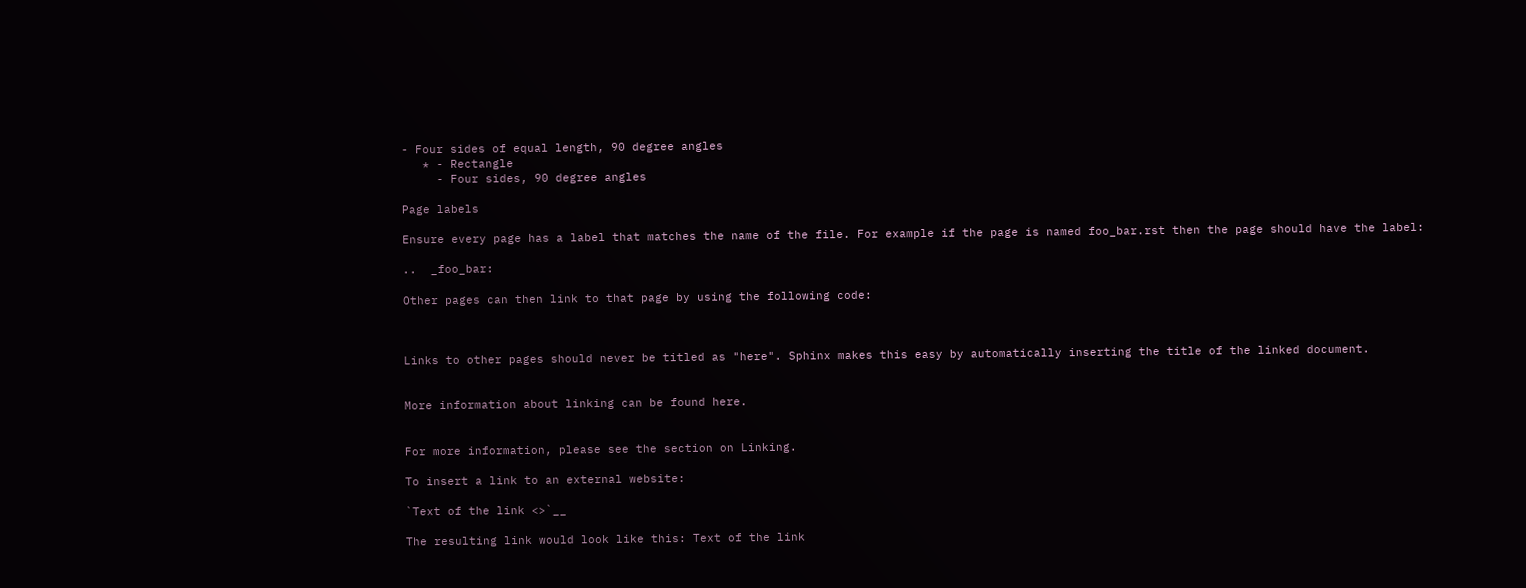- Four sides of equal length, 90 degree angles
   * - Rectangle
     - Four sides, 90 degree angles

Page labels

Ensure every page has a label that matches the name of the file. For example if the page is named foo_bar.rst then the page should have the label:

..  _foo_bar:

Other pages can then link to that page by using the following code:



Links to other pages should never be titled as "here". Sphinx makes this easy by automatically inserting the title of the linked document.


More information about linking can be found here.


For more information, please see the section on Linking.

To insert a link to an external website:

`Text of the link <>`__

The resulting link would look like this: Text of the link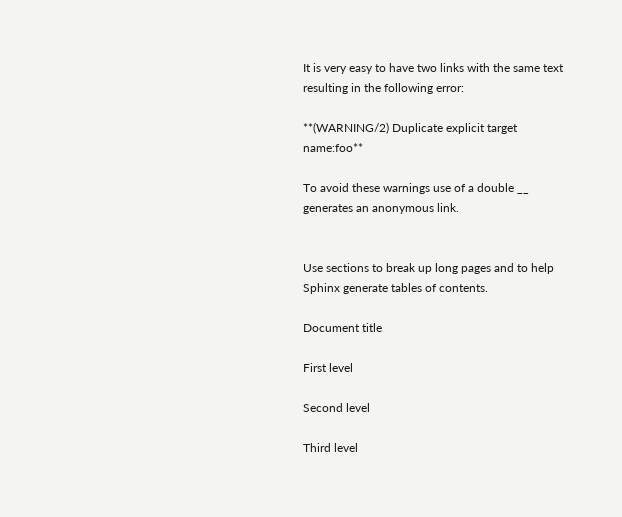It is very easy to have two links with the same text resulting in the following error:

**(WARNING/2) Duplicate explicit target name:foo**

To avoid these warnings use of a double __ generates an anonymous link.


Use sections to break up long pages and to help Sphinx generate tables of contents.

Document title

First level

Second level

Third level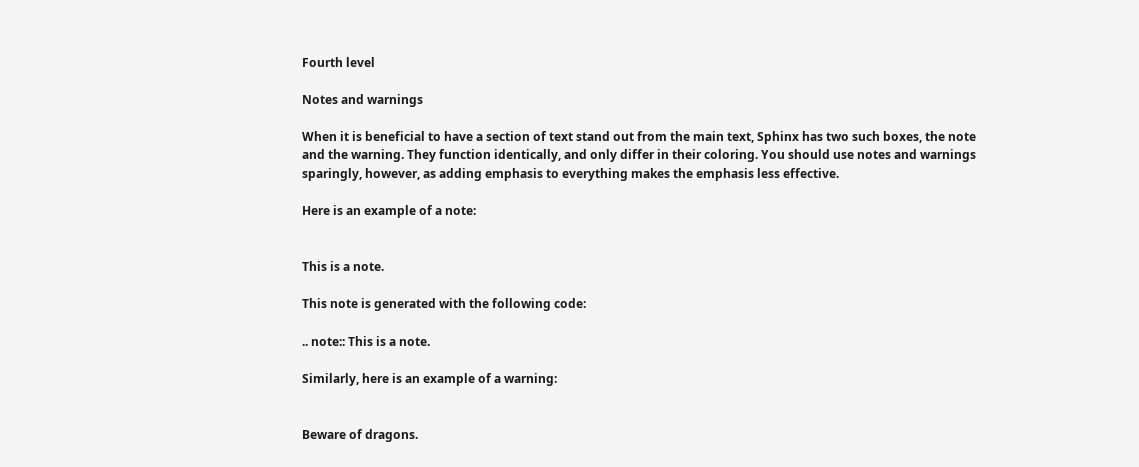Fourth level

Notes and warnings

When it is beneficial to have a section of text stand out from the main text, Sphinx has two such boxes, the note and the warning. They function identically, and only differ in their coloring. You should use notes and warnings sparingly, however, as adding emphasis to everything makes the emphasis less effective.

Here is an example of a note:


This is a note.

This note is generated with the following code:

.. note:: This is a note.

Similarly, here is an example of a warning:


Beware of dragons.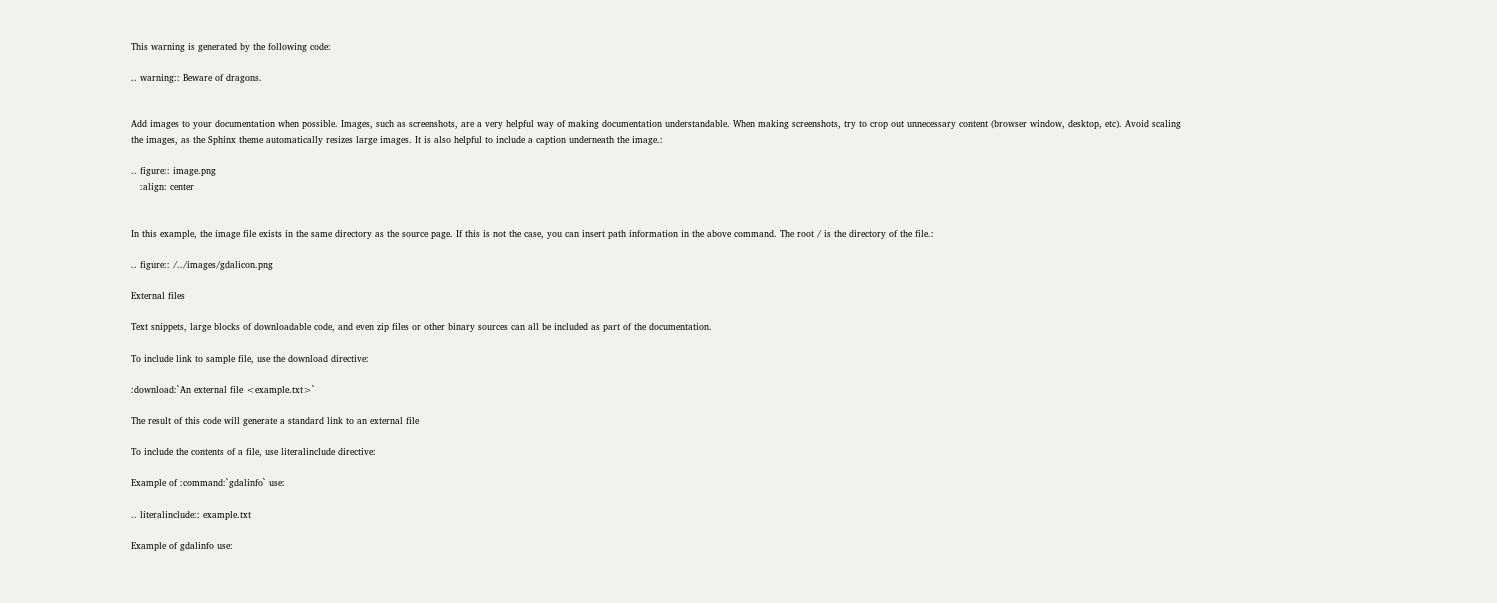This warning is generated by the following code:

.. warning:: Beware of dragons.


Add images to your documentation when possible. Images, such as screenshots, are a very helpful way of making documentation understandable. When making screenshots, try to crop out unnecessary content (browser window, desktop, etc). Avoid scaling the images, as the Sphinx theme automatically resizes large images. It is also helpful to include a caption underneath the image.:

.. figure:: image.png
   :align: center


In this example, the image file exists in the same directory as the source page. If this is not the case, you can insert path information in the above command. The root / is the directory of the file.:

.. figure:: /../images/gdalicon.png

External files

Text snippets, large blocks of downloadable code, and even zip files or other binary sources can all be included as part of the documentation.

To include link to sample file, use the download directive:

:download:`An external file <example.txt>`

The result of this code will generate a standard link to an external file

To include the contents of a file, use literalinclude directive:

Example of :command:`gdalinfo` use:

.. literalinclude:: example.txt

Example of gdalinfo use: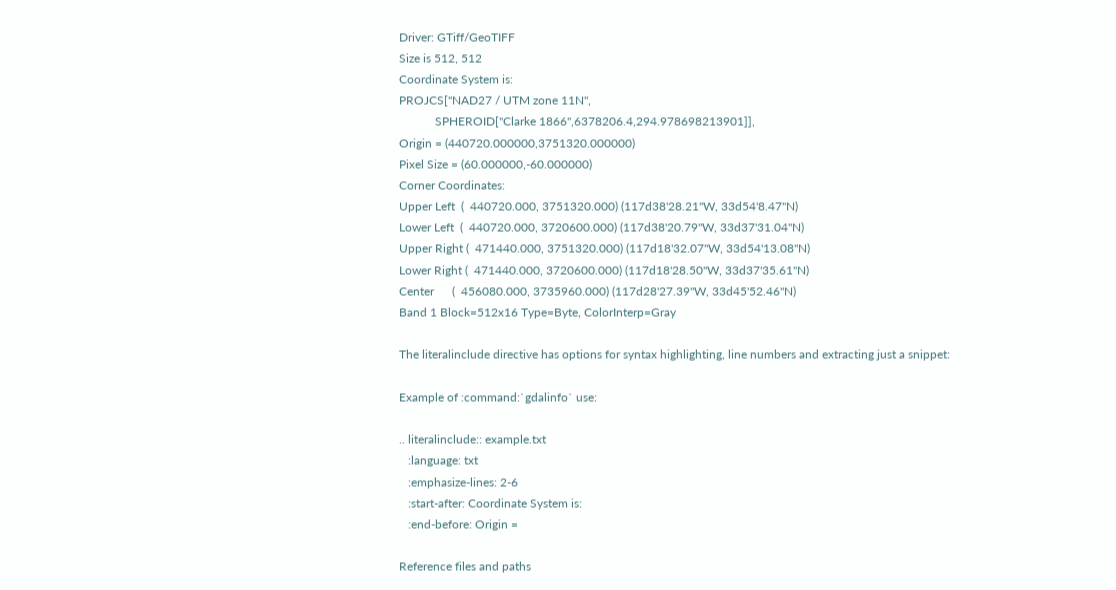Driver: GTiff/GeoTIFF
Size is 512, 512
Coordinate System is:
PROJCS["NAD27 / UTM zone 11N",
            SPHEROID["Clarke 1866",6378206.4,294.978698213901]],
Origin = (440720.000000,3751320.000000)
Pixel Size = (60.000000,-60.000000)
Corner Coordinates:
Upper Left  (  440720.000, 3751320.000) (117d38'28.21"W, 33d54'8.47"N)
Lower Left  (  440720.000, 3720600.000) (117d38'20.79"W, 33d37'31.04"N)
Upper Right (  471440.000, 3751320.000) (117d18'32.07"W, 33d54'13.08"N)
Lower Right (  471440.000, 3720600.000) (117d18'28.50"W, 33d37'35.61"N)
Center      (  456080.000, 3735960.000) (117d28'27.39"W, 33d45'52.46"N)
Band 1 Block=512x16 Type=Byte, ColorInterp=Gray

The literalinclude directive has options for syntax highlighting, line numbers and extracting just a snippet:

Example of :command:`gdalinfo` use:

.. literalinclude:: example.txt
   :language: txt
   :emphasize-lines: 2-6
   :start-after: Coordinate System is:
   :end-before: Origin =

Reference files and paths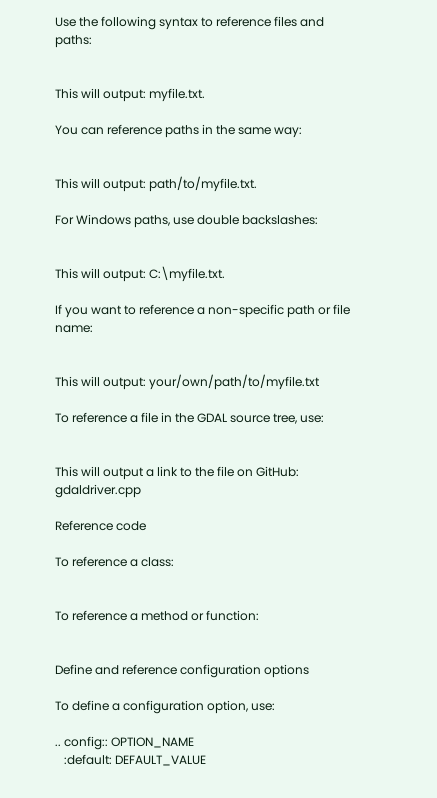Use the following syntax to reference files and paths:


This will output: myfile.txt.

You can reference paths in the same way:


This will output: path/to/myfile.txt.

For Windows paths, use double backslashes:


This will output: C:\myfile.txt.

If you want to reference a non-specific path or file name:


This will output: your/own/path/to/myfile.txt

To reference a file in the GDAL source tree, use:


This will output a link to the file on GitHub: gdaldriver.cpp

Reference code

To reference a class:


To reference a method or function:


Define and reference configuration options

To define a configuration option, use:

.. config:: OPTION_NAME
   :default: DEFAULT_VALUE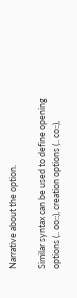Narrative about the option.

Similar syntax can be used to define opening options (.. oo::), creation options (.. co::),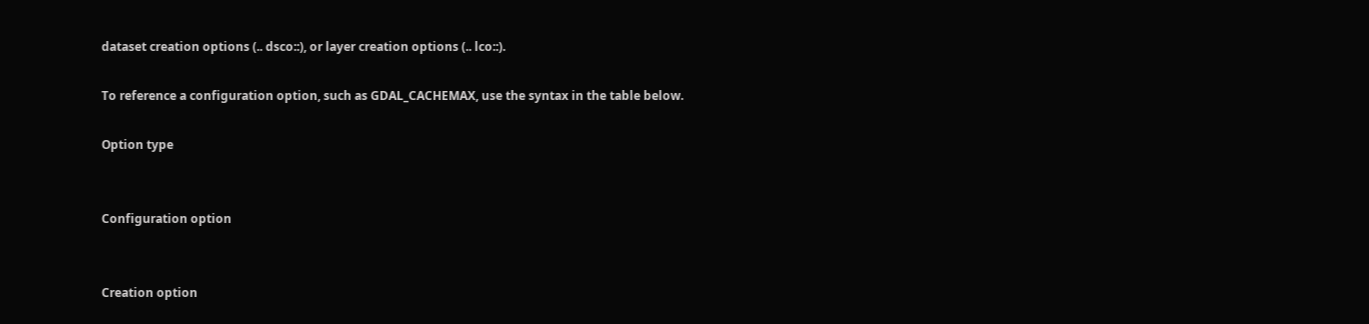dataset creation options (.. dsco::), or layer creation options (.. lco::).

To reference a configuration option, such as GDAL_CACHEMAX, use the syntax in the table below.

Option type


Configuration option


Creation option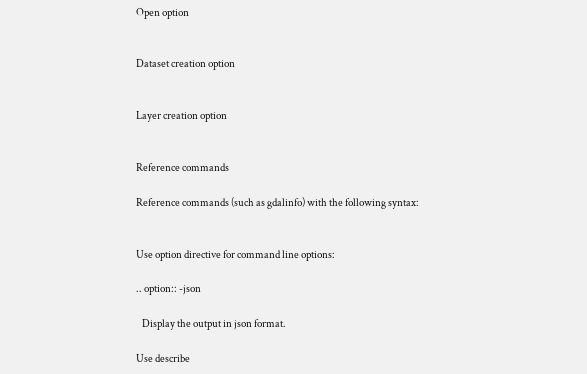Open option


Dataset creation option


Layer creation option


Reference commands

Reference commands (such as gdalinfo) with the following syntax:


Use option directive for command line options:

.. option:: -json

   Display the output in json format.

Use describe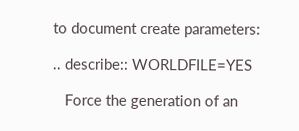to document create parameters:

.. describe:: WORLDFILE=YES

   Force the generation of an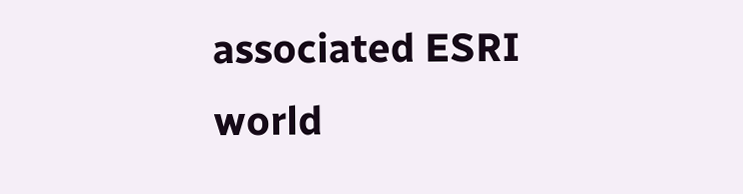associated ESRI world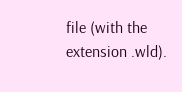file (with the extension .wld).